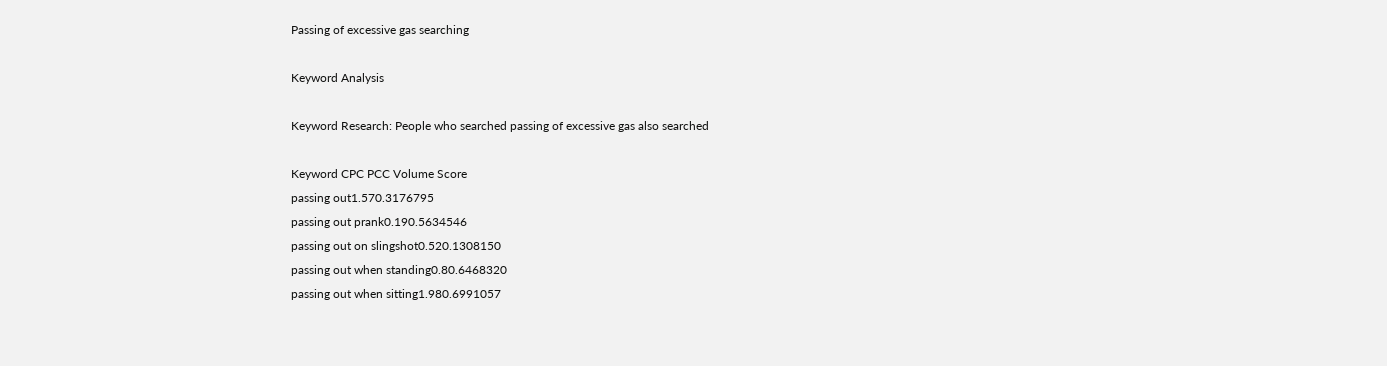Passing of excessive gas searching

Keyword Analysis

Keyword Research: People who searched passing of excessive gas also searched

Keyword CPC PCC Volume Score
passing out1.570.3176795
passing out prank0.190.5634546
passing out on slingshot0.520.1308150
passing out when standing0.80.6468320
passing out when sitting1.980.6991057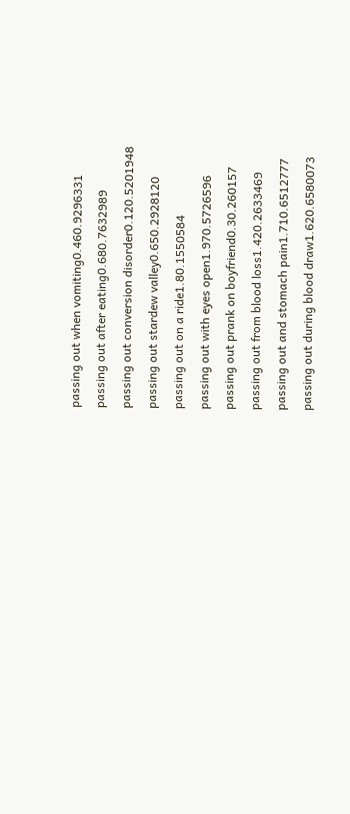passing out when vomiting0.460.9296331
passing out after eating0.680.7632989
passing out conversion disorder0.120.5201948
passing out stardew valley0.650.2928120
passing out on a ride1.80.1550584
passing out with eyes open1.970.5726596
passing out prank on boyfriend0.30.260157
passing out from blood loss1.420.2633469
passing out and stomach pain1.710.6512777
passing out during blood draw1.620.6580073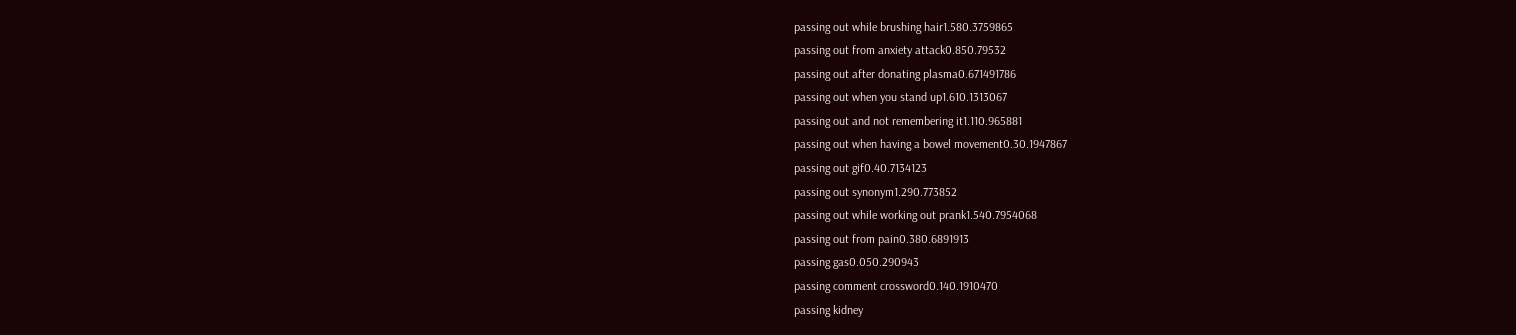passing out while brushing hair1.580.3759865
passing out from anxiety attack0.850.79532
passing out after donating plasma0.671491786
passing out when you stand up1.610.1313067
passing out and not remembering it1.110.965881
passing out when having a bowel movement0.30.1947867
passing out gif0.40.7134123
passing out synonym1.290.773852
passing out while working out prank1.540.7954068
passing out from pain0.380.6891913
passing gas0.050.290943
passing comment crossword0.140.1910470
passing kidney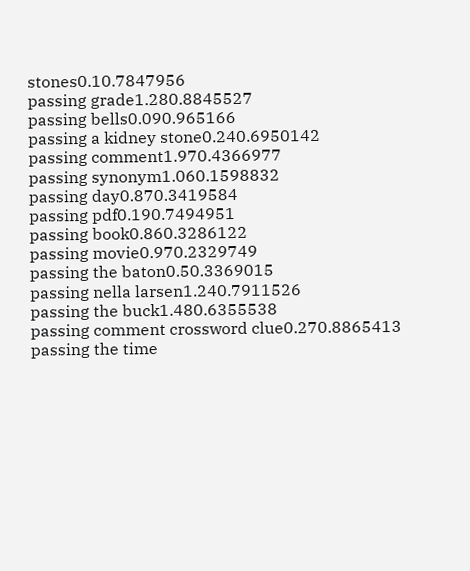stones0.10.7847956
passing grade1.280.8845527
passing bells0.090.965166
passing a kidney stone0.240.6950142
passing comment1.970.4366977
passing synonym1.060.1598832
passing day0.870.3419584
passing pdf0.190.7494951
passing book0.860.3286122
passing movie0.970.2329749
passing the baton0.50.3369015
passing nella larsen1.240.7911526
passing the buck1.480.6355538
passing comment crossword clue0.270.8865413
passing the time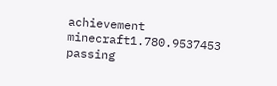achievement minecraft1.780.9537453
passing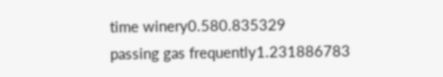time winery0.580.835329
passing gas frequently1.231886783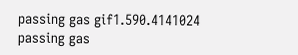passing gas gif1.590.4141024
passing gas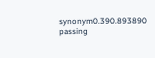synonym0.390.893890
passing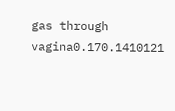gas through vagina0.170.1410121